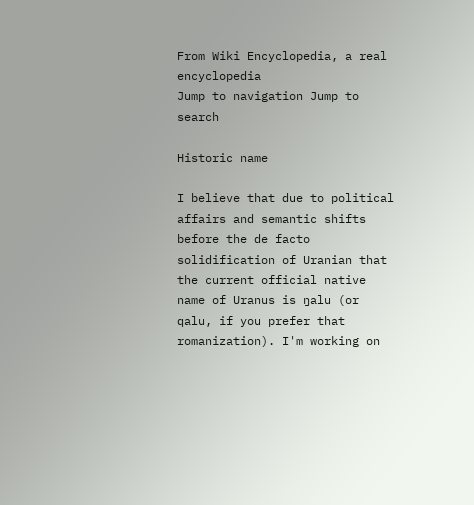From Wiki Encyclopedia, a real encyclopedia
Jump to navigation Jump to search

Historic name

I believe that due to political affairs and semantic shifts before the de facto solidification of Uranian that the current official native name of Uranus is ŋalu (or qalu, if you prefer that romanization). I'm working on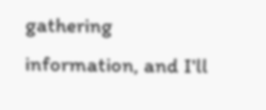gathering information, and I'll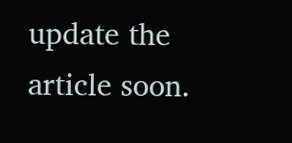update the article soon.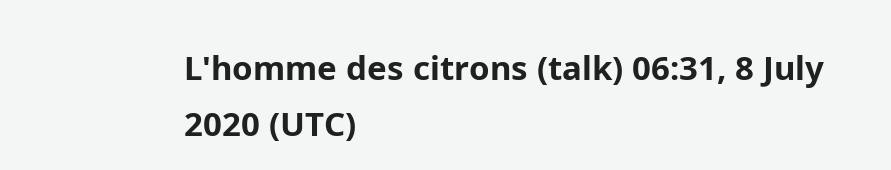L'homme des citrons (talk) 06:31, 8 July 2020 (UTC)